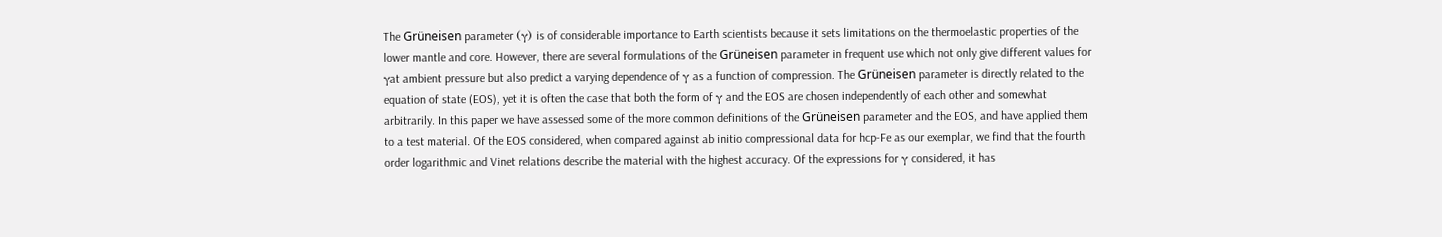The Grüneisen parameter (γ) is of considerable importance to Earth scientists because it sets limitations on the thermoelastic properties of the lower mantle and core. However, there are several formulations of the Grüneisen parameter in frequent use which not only give different values for γat ambient pressure but also predict a varying dependence of γ as a function of compression. The Grüneisen parameter is directly related to the equation of state (EOS), yet it is often the case that both the form of γ and the EOS are chosen independently of each other and somewhat arbitrarily. In this paper we have assessed some of the more common definitions of the Grüneisen parameter and the EOS, and have applied them to a test material. Of the EOS considered, when compared against ab initio compressional data for hcp-Fe as our exemplar, we find that the fourth order logarithmic and Vinet relations describe the material with the highest accuracy. Of the expressions for γ considered, it has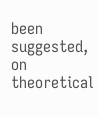been suggested, on theoretical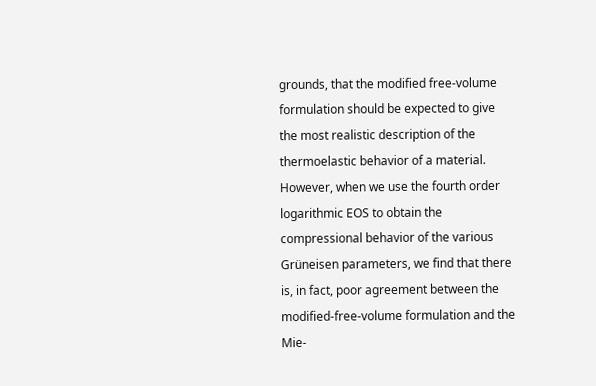grounds, that the modified free-volume formulation should be expected to give the most realistic description of the thermoelastic behavior of a material. However, when we use the fourth order logarithmic EOS to obtain the compressional behavior of the various Grüneisen parameters, we find that there is, in fact, poor agreement between the modified-free-volume formulation and the Mie-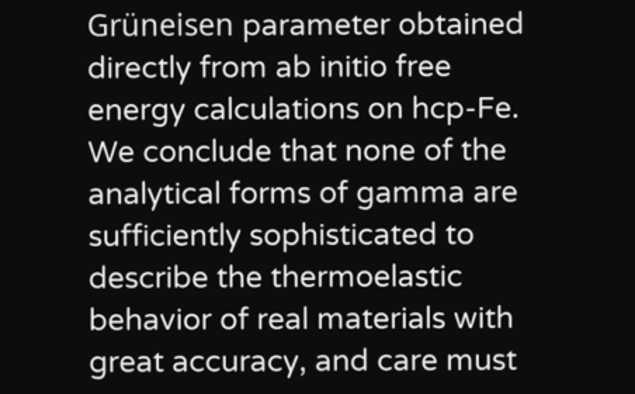Grüneisen parameter obtained directly from ab initio free energy calculations on hcp-Fe. We conclude that none of the analytical forms of gamma are sufficiently sophisticated to describe the thermoelastic behavior of real materials with great accuracy, and care must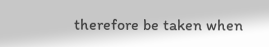therefore be taken when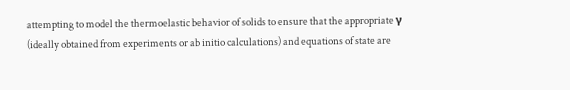attempting to model the thermoelastic behavior of solids to ensure that the appropriate γ (ideally obtained from experiments or ab initio calculations) and equations of state are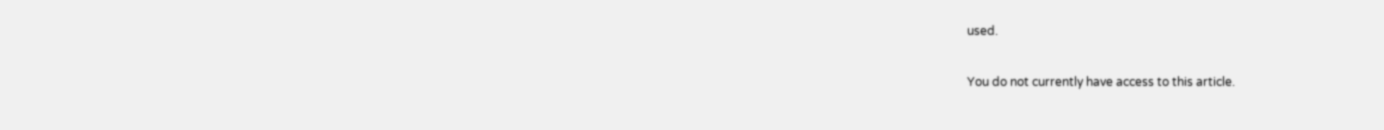used.

You do not currently have access to this article.